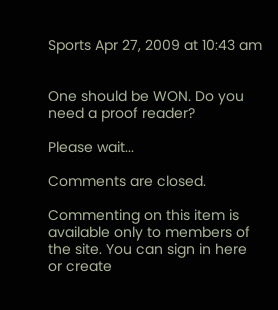Sports Apr 27, 2009 at 10:43 am


One should be WON. Do you need a proof reader?

Please wait...

Comments are closed.

Commenting on this item is available only to members of the site. You can sign in here or create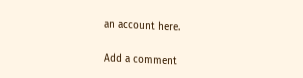an account here.

Add a comment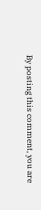By posting this comment, you are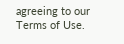agreeing to our Terms of Use.